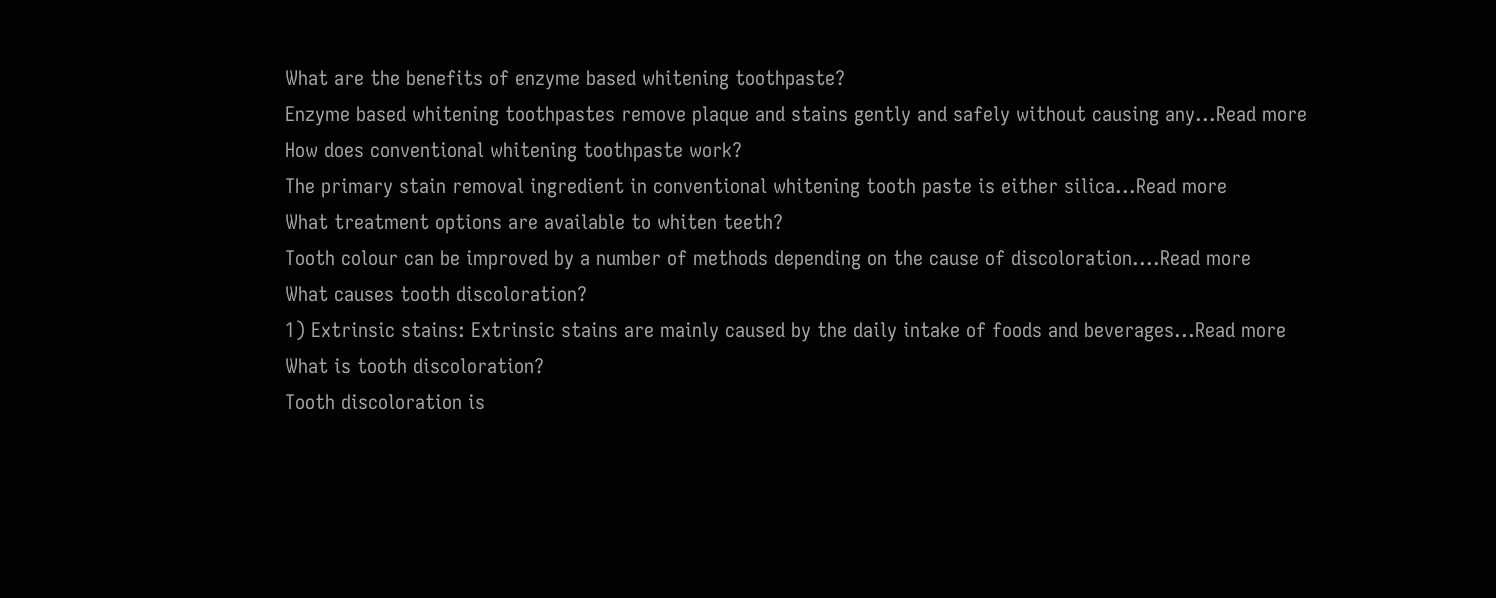What are the benefits of enzyme based whitening toothpaste?
Enzyme based whitening toothpastes remove plaque and stains gently and safely without causing any...Read more
How does conventional whitening toothpaste work?
The primary stain removal ingredient in conventional whitening tooth paste is either silica...Read more
What treatment options are available to whiten teeth?
Tooth colour can be improved by a number of methods depending on the cause of discoloration....Read more
What causes tooth discoloration?
1) Extrinsic stains: Extrinsic stains are mainly caused by the daily intake of foods and beverages...Read more
What is tooth discoloration?
Tooth discoloration is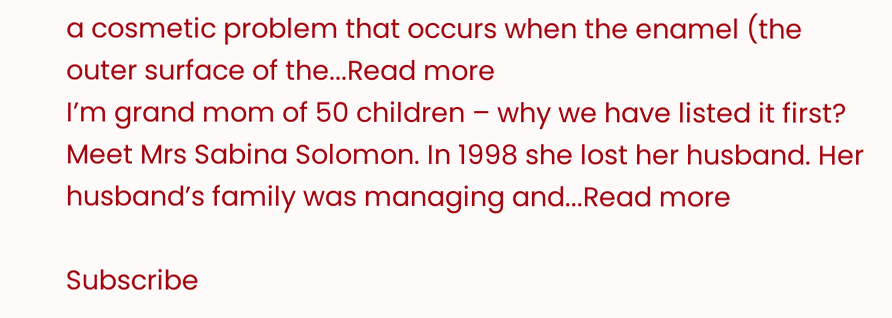a cosmetic problem that occurs when the enamel (the outer surface of the...Read more
I’m grand mom of 50 children – why we have listed it first?
Meet Mrs Sabina Solomon. In 1998 she lost her husband. Her husband’s family was managing and...Read more

Subscribe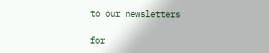to our newsletters

for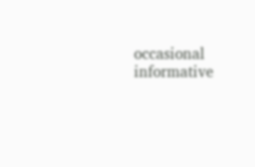occasional informative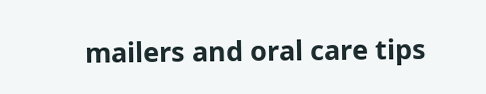mailers and oral care tips